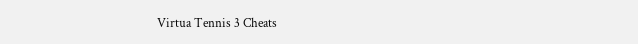Virtua Tennis 3 Cheats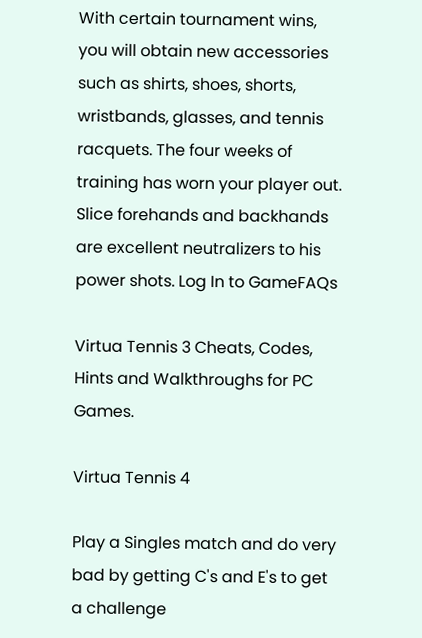With certain tournament wins, you will obtain new accessories such as shirts, shoes, shorts, wristbands, glasses, and tennis racquets. The four weeks of training has worn your player out. Slice forehands and backhands are excellent neutralizers to his power shots. Log In to GameFAQs

Virtua Tennis 3 Cheats, Codes, Hints and Walkthroughs for PC Games.

Virtua Tennis 4

Play a Singles match and do very bad by getting C's and E's to get a challenge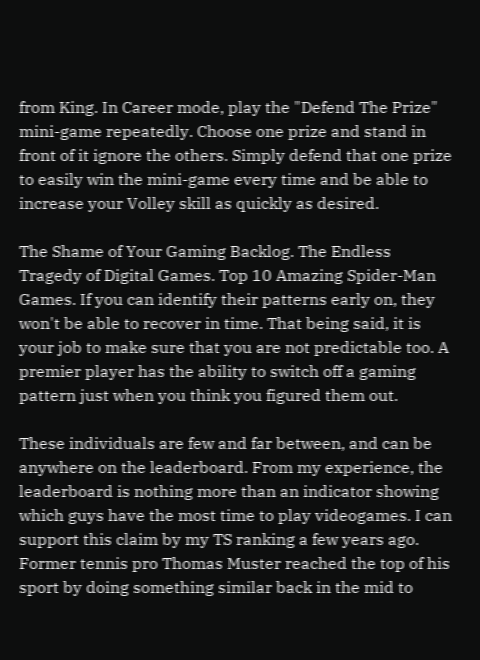from King. In Career mode, play the "Defend The Prize" mini-game repeatedly. Choose one prize and stand in front of it ignore the others. Simply defend that one prize to easily win the mini-game every time and be able to increase your Volley skill as quickly as desired.

The Shame of Your Gaming Backlog. The Endless Tragedy of Digital Games. Top 10 Amazing Spider-Man Games. If you can identify their patterns early on, they won't be able to recover in time. That being said, it is your job to make sure that you are not predictable too. A premier player has the ability to switch off a gaming pattern just when you think you figured them out.

These individuals are few and far between, and can be anywhere on the leaderboard. From my experience, the leaderboard is nothing more than an indicator showing which guys have the most time to play videogames. I can support this claim by my TS ranking a few years ago. Former tennis pro Thomas Muster reached the top of his sport by doing something similar back in the mid to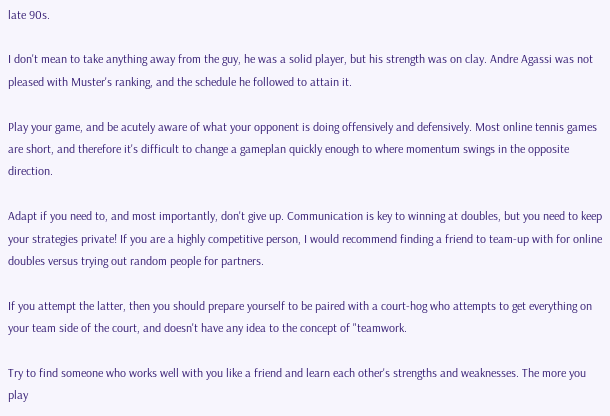late 90s.

I don't mean to take anything away from the guy, he was a solid player, but his strength was on clay. Andre Agassi was not pleased with Muster's ranking, and the schedule he followed to attain it.

Play your game, and be acutely aware of what your opponent is doing offensively and defensively. Most online tennis games are short, and therefore it's difficult to change a gameplan quickly enough to where momentum swings in the opposite direction.

Adapt if you need to, and most importantly, don't give up. Communication is key to winning at doubles, but you need to keep your strategies private! If you are a highly competitive person, I would recommend finding a friend to team-up with for online doubles versus trying out random people for partners.

If you attempt the latter, then you should prepare yourself to be paired with a court-hog who attempts to get everything on your team side of the court, and doesn't have any idea to the concept of "teamwork.

Try to find someone who works well with you like a friend and learn each other's strengths and weaknesses. The more you play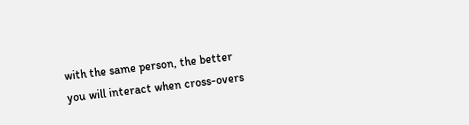with the same person, the better you will interact when cross-overs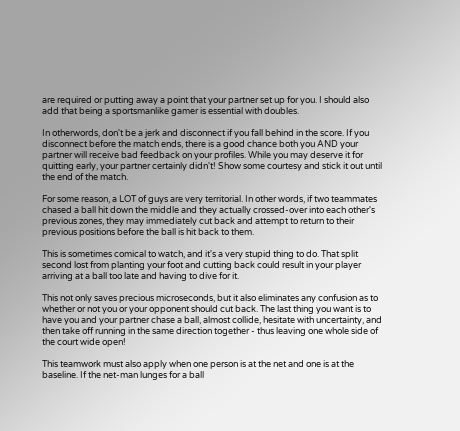are required or putting away a point that your partner set up for you. I should also add that being a sportsmanlike gamer is essential with doubles.

In otherwords, don't be a jerk and disconnect if you fall behind in the score. If you disconnect before the match ends, there is a good chance both you AND your partner will receive bad feedback on your profiles. While you may deserve it for quitting early, your partner certainly didn't! Show some courtesy and stick it out until the end of the match.

For some reason, a LOT of guys are very territorial. In other words, if two teammates chased a ball hit down the middle and they actually crossed-over into each other's previous zones, they may immediately cut back and attempt to return to their previous positions before the ball is hit back to them.

This is sometimes comical to watch, and it's a very stupid thing to do. That split second lost from planting your foot and cutting back could result in your player arriving at a ball too late and having to dive for it.

This not only saves precious microseconds, but it also eliminates any confusion as to whether or not you or your opponent should cut back. The last thing you want is to have you and your partner chase a ball, almost collide, hesitate with uncertainty, and then take off running in the same direction together - thus leaving one whole side of the court wide open!

This teamwork must also apply when one person is at the net and one is at the baseline. If the net-man lunges for a ball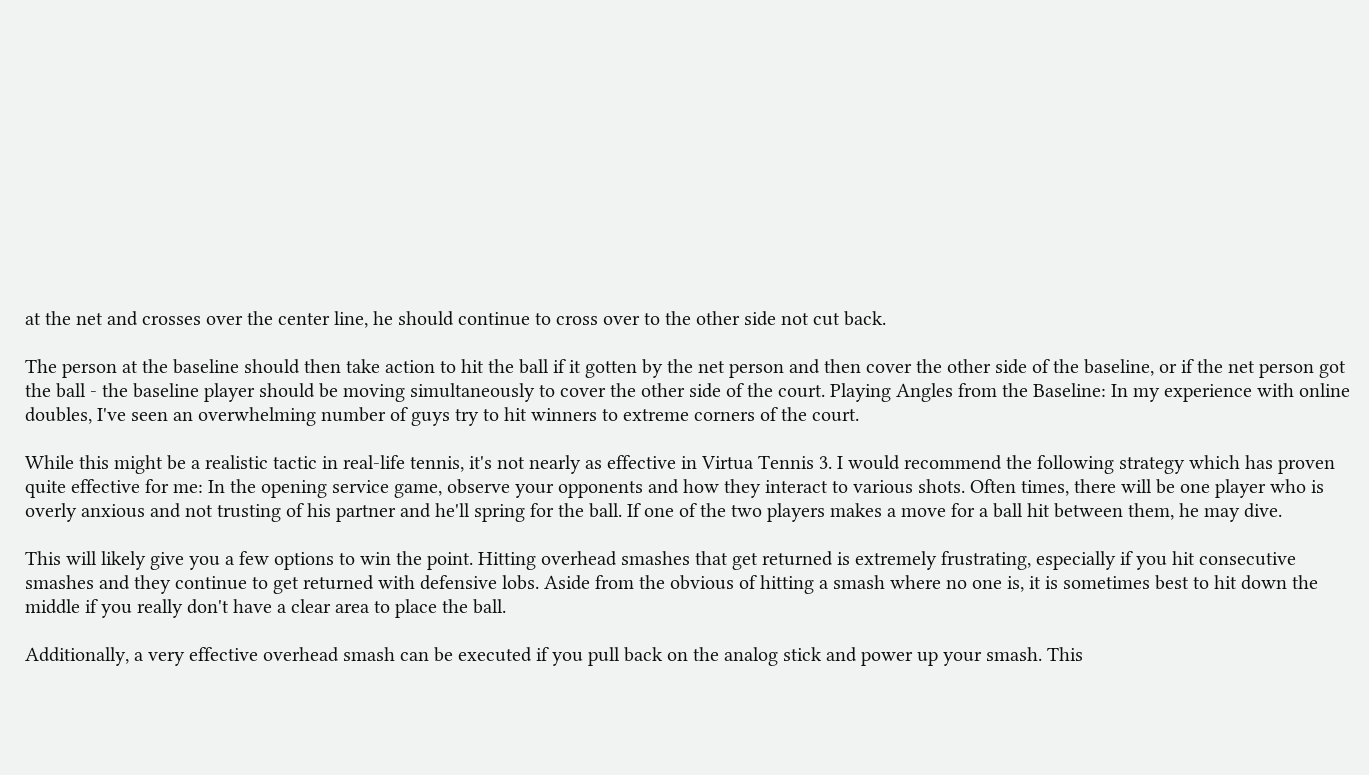at the net and crosses over the center line, he should continue to cross over to the other side not cut back.

The person at the baseline should then take action to hit the ball if it gotten by the net person and then cover the other side of the baseline, or if the net person got the ball - the baseline player should be moving simultaneously to cover the other side of the court. Playing Angles from the Baseline: In my experience with online doubles, I've seen an overwhelming number of guys try to hit winners to extreme corners of the court.

While this might be a realistic tactic in real-life tennis, it's not nearly as effective in Virtua Tennis 3. I would recommend the following strategy which has proven quite effective for me: In the opening service game, observe your opponents and how they interact to various shots. Often times, there will be one player who is overly anxious and not trusting of his partner and he'll spring for the ball. If one of the two players makes a move for a ball hit between them, he may dive.

This will likely give you a few options to win the point. Hitting overhead smashes that get returned is extremely frustrating, especially if you hit consecutive smashes and they continue to get returned with defensive lobs. Aside from the obvious of hitting a smash where no one is, it is sometimes best to hit down the middle if you really don't have a clear area to place the ball.

Additionally, a very effective overhead smash can be executed if you pull back on the analog stick and power up your smash. This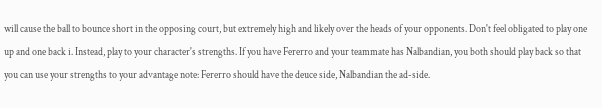will cause the ball to bounce short in the opposing court, but extremely high and likely over the heads of your opponents. Don't feel obligated to play one up and one back i. Instead, play to your character's strengths. If you have Fererro and your teammate has Nalbandian, you both should play back so that you can use your strengths to your advantage note: Fererro should have the deuce side, Nalbandian the ad-side.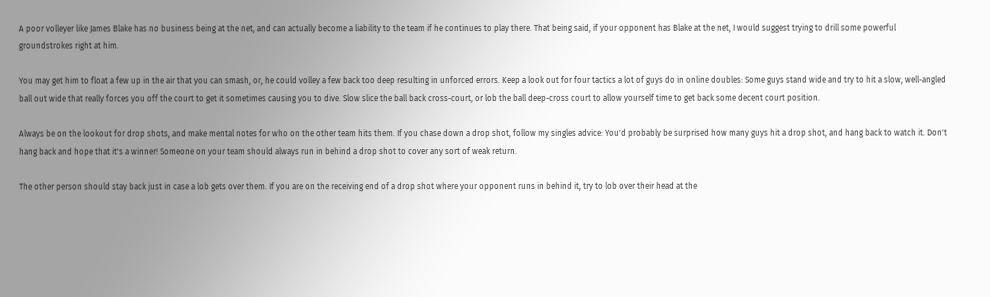A poor volleyer like James Blake has no business being at the net, and can actually become a liability to the team if he continues to play there. That being said, if your opponent has Blake at the net, I would suggest trying to drill some powerful groundstrokes right at him.

You may get him to float a few up in the air that you can smash, or, he could volley a few back too deep resulting in unforced errors. Keep a look out for four tactics a lot of guys do in online doubles: Some guys stand wide and try to hit a slow, well-angled ball out wide that really forces you off the court to get it sometimes causing you to dive. Slow slice the ball back cross-court, or lob the ball deep-cross court to allow yourself time to get back some decent court position.

Always be on the lookout for drop shots, and make mental notes for who on the other team hits them. If you chase down a drop shot, follow my singles advice: You'd probably be surprised how many guys hit a drop shot, and hang back to watch it. Don't hang back and hope that it's a winner! Someone on your team should always run in behind a drop shot to cover any sort of weak return.

The other person should stay back just in case a lob gets over them. If you are on the receiving end of a drop shot where your opponent runs in behind it, try to lob over their head at the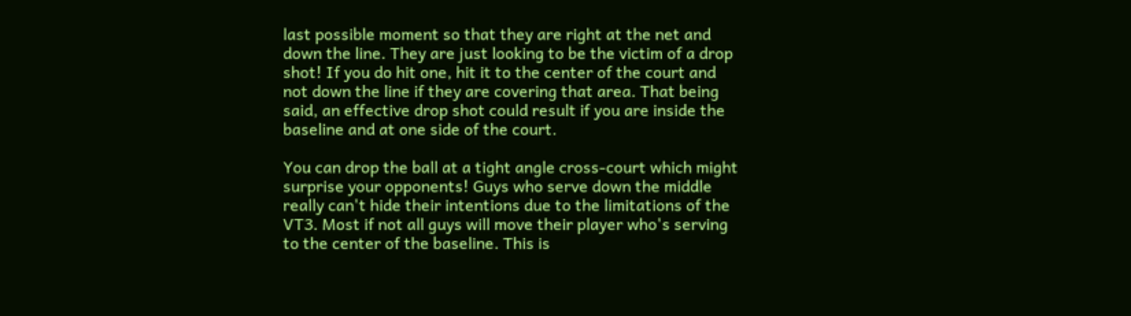last possible moment so that they are right at the net and down the line. They are just looking to be the victim of a drop shot! If you do hit one, hit it to the center of the court and not down the line if they are covering that area. That being said, an effective drop shot could result if you are inside the baseline and at one side of the court.

You can drop the ball at a tight angle cross-court which might surprise your opponents! Guys who serve down the middle really can't hide their intentions due to the limitations of the VT3. Most if not all guys will move their player who's serving to the center of the baseline. This is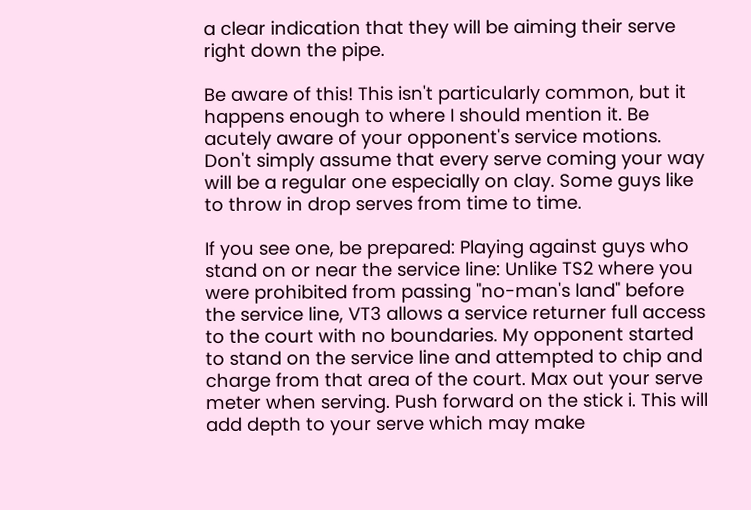a clear indication that they will be aiming their serve right down the pipe.

Be aware of this! This isn't particularly common, but it happens enough to where I should mention it. Be acutely aware of your opponent's service motions. Don't simply assume that every serve coming your way will be a regular one especially on clay. Some guys like to throw in drop serves from time to time.

If you see one, be prepared: Playing against guys who stand on or near the service line: Unlike TS2 where you were prohibited from passing "no-man's land" before the service line, VT3 allows a service returner full access to the court with no boundaries. My opponent started to stand on the service line and attempted to chip and charge from that area of the court. Max out your serve meter when serving. Push forward on the stick i. This will add depth to your serve which may make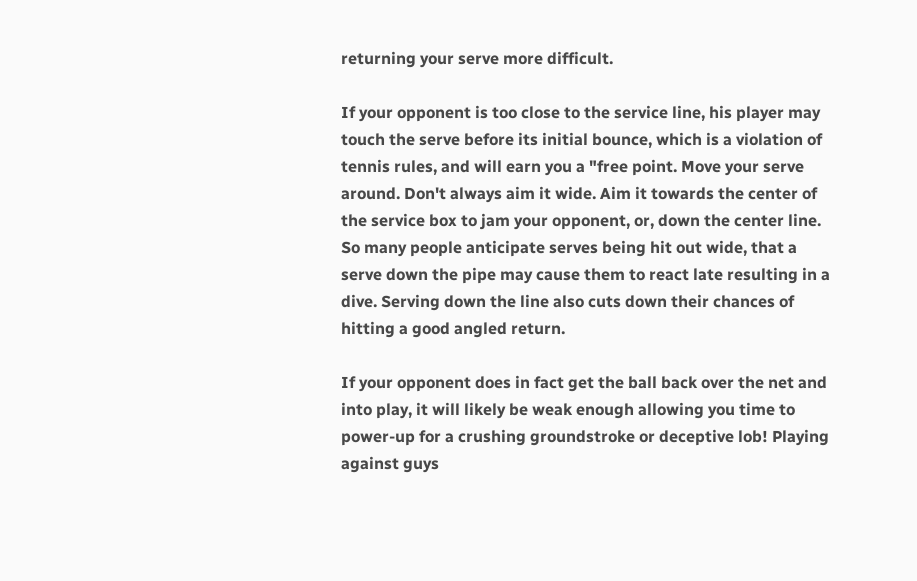returning your serve more difficult.

If your opponent is too close to the service line, his player may touch the serve before its initial bounce, which is a violation of tennis rules, and will earn you a "free point. Move your serve around. Don't always aim it wide. Aim it towards the center of the service box to jam your opponent, or, down the center line. So many people anticipate serves being hit out wide, that a serve down the pipe may cause them to react late resulting in a dive. Serving down the line also cuts down their chances of hitting a good angled return.

If your opponent does in fact get the ball back over the net and into play, it will likely be weak enough allowing you time to power-up for a crushing groundstroke or deceptive lob! Playing against guys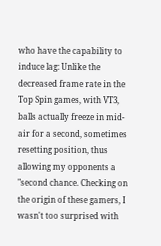who have the capability to induce lag: Unlike the decreased frame rate in the Top Spin games, with VT3, balls actually freeze in mid-air for a second, sometimes resetting position, thus allowing my opponents a "second chance. Checking on the origin of these gamers, I wasn't too surprised with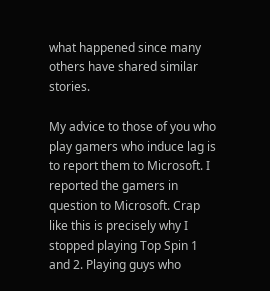what happened since many others have shared similar stories.

My advice to those of you who play gamers who induce lag is to report them to Microsoft. I reported the gamers in question to Microsoft. Crap like this is precisely why I stopped playing Top Spin 1 and 2. Playing guys who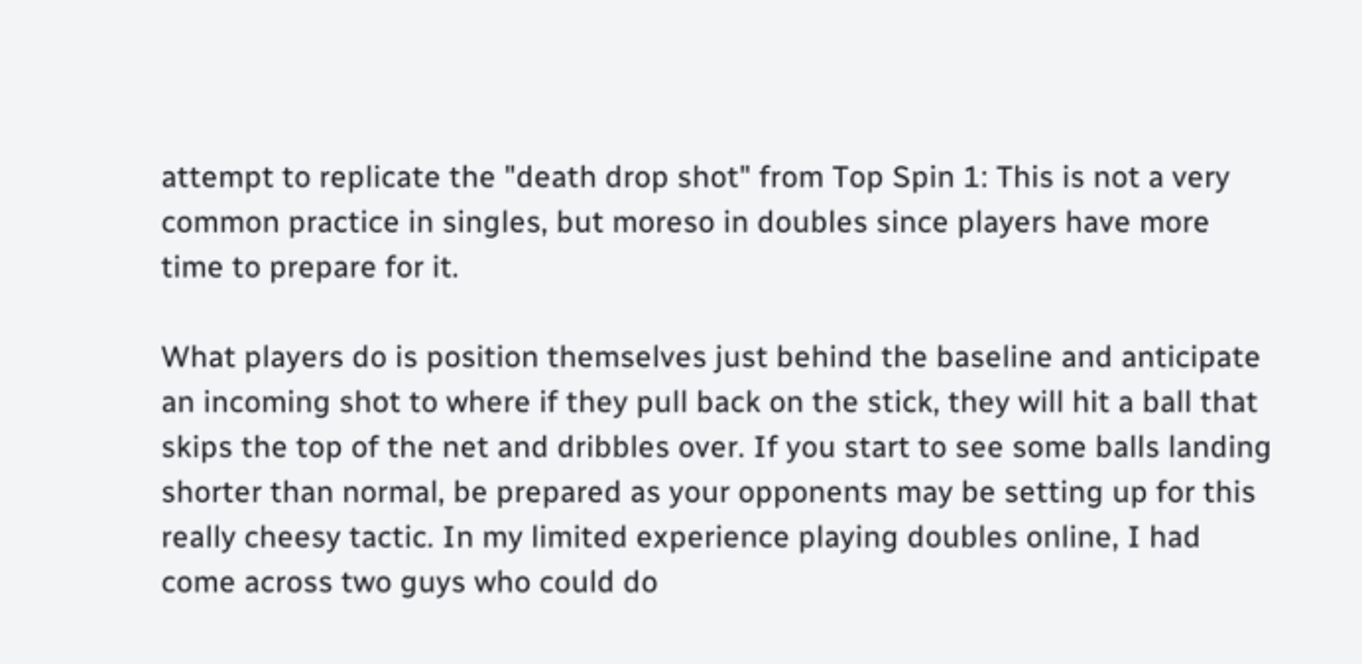attempt to replicate the "death drop shot" from Top Spin 1: This is not a very common practice in singles, but moreso in doubles since players have more time to prepare for it.

What players do is position themselves just behind the baseline and anticipate an incoming shot to where if they pull back on the stick, they will hit a ball that skips the top of the net and dribbles over. If you start to see some balls landing shorter than normal, be prepared as your opponents may be setting up for this really cheesy tactic. In my limited experience playing doubles online, I had come across two guys who could do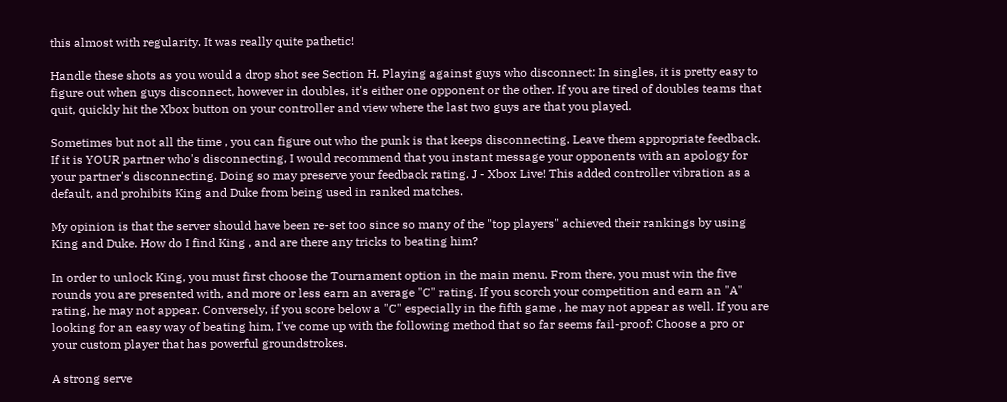this almost with regularity. It was really quite pathetic!

Handle these shots as you would a drop shot see Section H. Playing against guys who disconnect: In singles, it is pretty easy to figure out when guys disconnect, however in doubles, it's either one opponent or the other. If you are tired of doubles teams that quit, quickly hit the Xbox button on your controller and view where the last two guys are that you played.

Sometimes but not all the time , you can figure out who the punk is that keeps disconnecting. Leave them appropriate feedback. If it is YOUR partner who's disconnecting, I would recommend that you instant message your opponents with an apology for your partner's disconnecting. Doing so may preserve your feedback rating. J - Xbox Live! This added controller vibration as a default, and prohibits King and Duke from being used in ranked matches.

My opinion is that the server should have been re-set too since so many of the "top players" achieved their rankings by using King and Duke. How do I find King , and are there any tricks to beating him?

In order to unlock King, you must first choose the Tournament option in the main menu. From there, you must win the five rounds you are presented with, and more or less earn an average "C" rating. If you scorch your competition and earn an "A" rating, he may not appear. Conversely, if you score below a "C" especially in the fifth game , he may not appear as well. If you are looking for an easy way of beating him, I've come up with the following method that so far seems fail-proof: Choose a pro or your custom player that has powerful groundstrokes.

A strong serve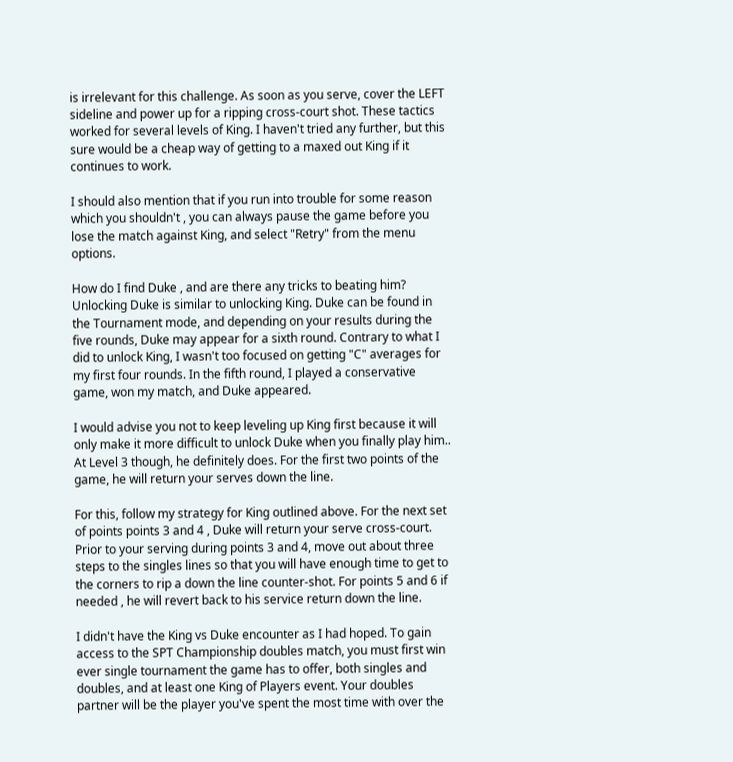is irrelevant for this challenge. As soon as you serve, cover the LEFT sideline and power up for a ripping cross-court shot. These tactics worked for several levels of King. I haven't tried any further, but this sure would be a cheap way of getting to a maxed out King if it continues to work.

I should also mention that if you run into trouble for some reason which you shouldn't , you can always pause the game before you lose the match against King, and select "Retry" from the menu options.

How do I find Duke , and are there any tricks to beating him? Unlocking Duke is similar to unlocking King. Duke can be found in the Tournament mode, and depending on your results during the five rounds, Duke may appear for a sixth round. Contrary to what I did to unlock King, I wasn't too focused on getting "C" averages for my first four rounds. In the fifth round, I played a conservative game, won my match, and Duke appeared.

I would advise you not to keep leveling up King first because it will only make it more difficult to unlock Duke when you finally play him.. At Level 3 though, he definitely does. For the first two points of the game, he will return your serves down the line.

For this, follow my strategy for King outlined above. For the next set of points points 3 and 4 , Duke will return your serve cross-court. Prior to your serving during points 3 and 4, move out about three steps to the singles lines so that you will have enough time to get to the corners to rip a down the line counter-shot. For points 5 and 6 if needed , he will revert back to his service return down the line.

I didn't have the King vs Duke encounter as I had hoped. To gain access to the SPT Championship doubles match, you must first win ever single tournament the game has to offer, both singles and doubles, and at least one King of Players event. Your doubles partner will be the player you've spent the most time with over the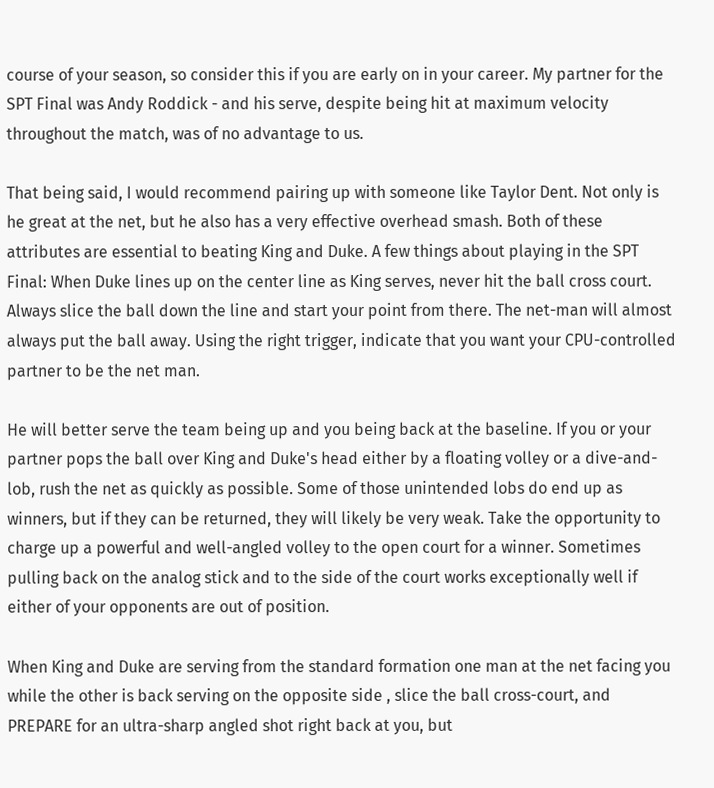course of your season, so consider this if you are early on in your career. My partner for the SPT Final was Andy Roddick - and his serve, despite being hit at maximum velocity throughout the match, was of no advantage to us.

That being said, I would recommend pairing up with someone like Taylor Dent. Not only is he great at the net, but he also has a very effective overhead smash. Both of these attributes are essential to beating King and Duke. A few things about playing in the SPT Final: When Duke lines up on the center line as King serves, never hit the ball cross court. Always slice the ball down the line and start your point from there. The net-man will almost always put the ball away. Using the right trigger, indicate that you want your CPU-controlled partner to be the net man.

He will better serve the team being up and you being back at the baseline. If you or your partner pops the ball over King and Duke's head either by a floating volley or a dive-and-lob, rush the net as quickly as possible. Some of those unintended lobs do end up as winners, but if they can be returned, they will likely be very weak. Take the opportunity to charge up a powerful and well-angled volley to the open court for a winner. Sometimes pulling back on the analog stick and to the side of the court works exceptionally well if either of your opponents are out of position.

When King and Duke are serving from the standard formation one man at the net facing you while the other is back serving on the opposite side , slice the ball cross-court, and PREPARE for an ultra-sharp angled shot right back at you, but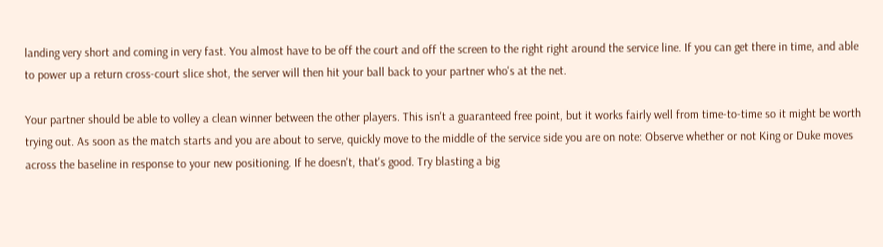landing very short and coming in very fast. You almost have to be off the court and off the screen to the right right around the service line. If you can get there in time, and able to power up a return cross-court slice shot, the server will then hit your ball back to your partner who's at the net.

Your partner should be able to volley a clean winner between the other players. This isn't a guaranteed free point, but it works fairly well from time-to-time so it might be worth trying out. As soon as the match starts and you are about to serve, quickly move to the middle of the service side you are on note: Observe whether or not King or Duke moves across the baseline in response to your new positioning. If he doesn't, that's good. Try blasting a big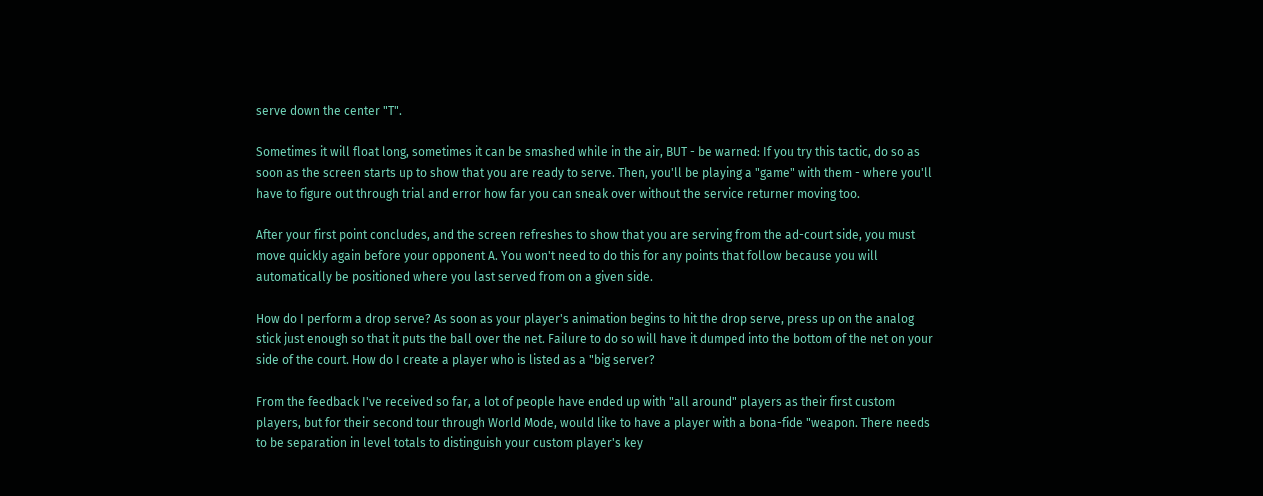serve down the center "T".

Sometimes it will float long, sometimes it can be smashed while in the air, BUT - be warned: If you try this tactic, do so as soon as the screen starts up to show that you are ready to serve. Then, you'll be playing a "game" with them - where you'll have to figure out through trial and error how far you can sneak over without the service returner moving too.

After your first point concludes, and the screen refreshes to show that you are serving from the ad-court side, you must move quickly again before your opponent A. You won't need to do this for any points that follow because you will automatically be positioned where you last served from on a given side.

How do I perform a drop serve? As soon as your player's animation begins to hit the drop serve, press up on the analog stick just enough so that it puts the ball over the net. Failure to do so will have it dumped into the bottom of the net on your side of the court. How do I create a player who is listed as a "big server?

From the feedback I've received so far, a lot of people have ended up with "all around" players as their first custom players, but for their second tour through World Mode, would like to have a player with a bona-fide "weapon. There needs to be separation in level totals to distinguish your custom player's key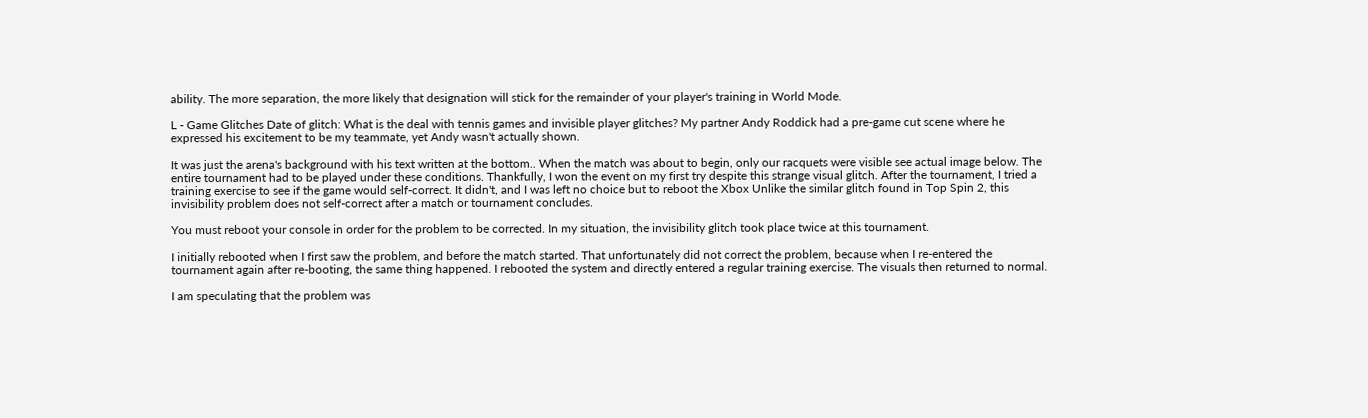ability. The more separation, the more likely that designation will stick for the remainder of your player's training in World Mode.

L - Game Glitches Date of glitch: What is the deal with tennis games and invisible player glitches? My partner Andy Roddick had a pre-game cut scene where he expressed his excitement to be my teammate, yet Andy wasn't actually shown.

It was just the arena's background with his text written at the bottom.. When the match was about to begin, only our racquets were visible see actual image below. The entire tournament had to be played under these conditions. Thankfully, I won the event on my first try despite this strange visual glitch. After the tournament, I tried a training exercise to see if the game would self-correct. It didn't, and I was left no choice but to reboot the Xbox Unlike the similar glitch found in Top Spin 2, this invisibility problem does not self-correct after a match or tournament concludes.

You must reboot your console in order for the problem to be corrected. In my situation, the invisibility glitch took place twice at this tournament.

I initially rebooted when I first saw the problem, and before the match started. That unfortunately did not correct the problem, because when I re-entered the tournament again after re-booting, the same thing happened. I rebooted the system and directly entered a regular training exercise. The visuals then returned to normal.

I am speculating that the problem was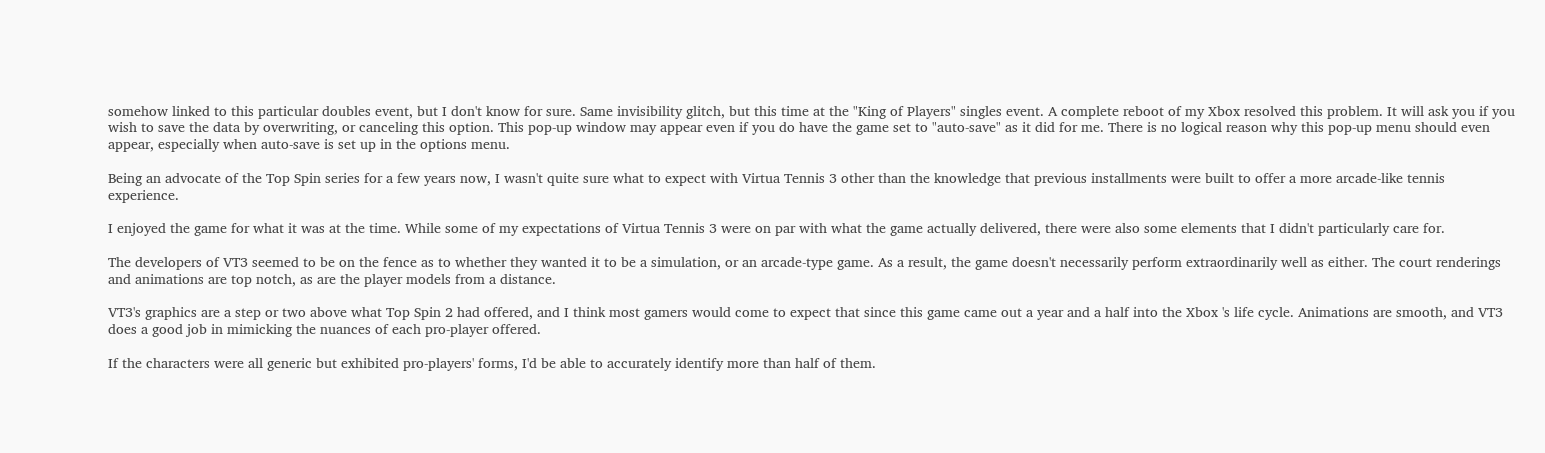somehow linked to this particular doubles event, but I don't know for sure. Same invisibility glitch, but this time at the "King of Players" singles event. A complete reboot of my Xbox resolved this problem. It will ask you if you wish to save the data by overwriting, or canceling this option. This pop-up window may appear even if you do have the game set to "auto-save" as it did for me. There is no logical reason why this pop-up menu should even appear, especially when auto-save is set up in the options menu.

Being an advocate of the Top Spin series for a few years now, I wasn't quite sure what to expect with Virtua Tennis 3 other than the knowledge that previous installments were built to offer a more arcade-like tennis experience.

I enjoyed the game for what it was at the time. While some of my expectations of Virtua Tennis 3 were on par with what the game actually delivered, there were also some elements that I didn't particularly care for.

The developers of VT3 seemed to be on the fence as to whether they wanted it to be a simulation, or an arcade-type game. As a result, the game doesn't necessarily perform extraordinarily well as either. The court renderings and animations are top notch, as are the player models from a distance.

VT3's graphics are a step or two above what Top Spin 2 had offered, and I think most gamers would come to expect that since this game came out a year and a half into the Xbox 's life cycle. Animations are smooth, and VT3 does a good job in mimicking the nuances of each pro-player offered.

If the characters were all generic but exhibited pro-players' forms, I'd be able to accurately identify more than half of them.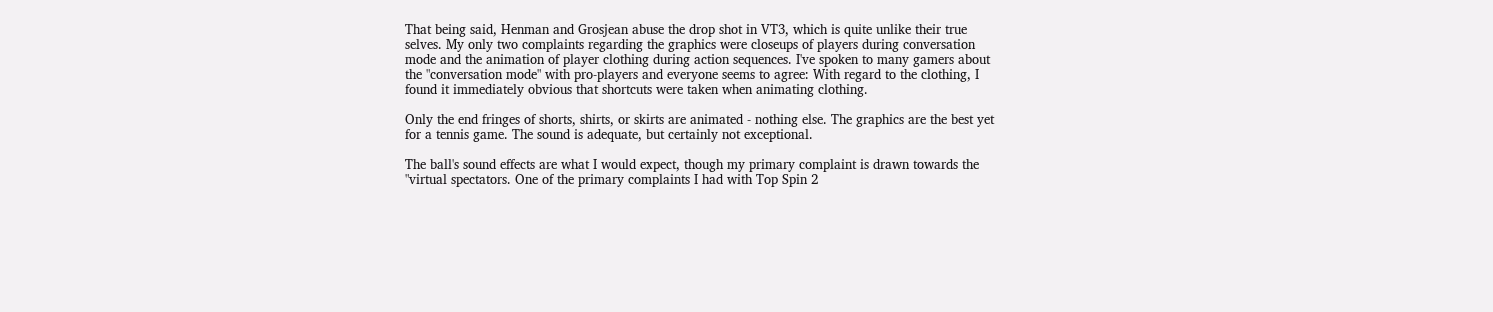That being said, Henman and Grosjean abuse the drop shot in VT3, which is quite unlike their true selves. My only two complaints regarding the graphics were closeups of players during conversation mode and the animation of player clothing during action sequences. I've spoken to many gamers about the "conversation mode" with pro-players and everyone seems to agree: With regard to the clothing, I found it immediately obvious that shortcuts were taken when animating clothing.

Only the end fringes of shorts, shirts, or skirts are animated - nothing else. The graphics are the best yet for a tennis game. The sound is adequate, but certainly not exceptional.

The ball's sound effects are what I would expect, though my primary complaint is drawn towards the "virtual spectators. One of the primary complaints I had with Top Spin 2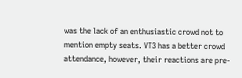was the lack of an enthusiastic crowd not to mention empty seats. VT3 has a better crowd attendance, however, their reactions are pre-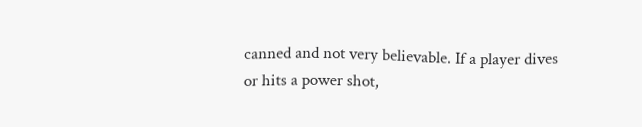canned and not very believable. If a player dives or hits a power shot,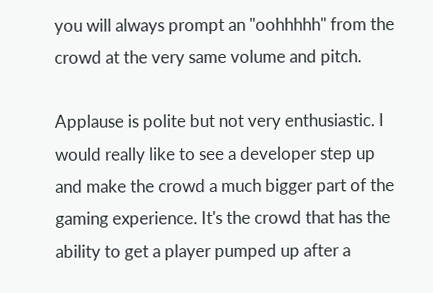you will always prompt an "oohhhhh" from the crowd at the very same volume and pitch.

Applause is polite but not very enthusiastic. I would really like to see a developer step up and make the crowd a much bigger part of the gaming experience. It's the crowd that has the ability to get a player pumped up after a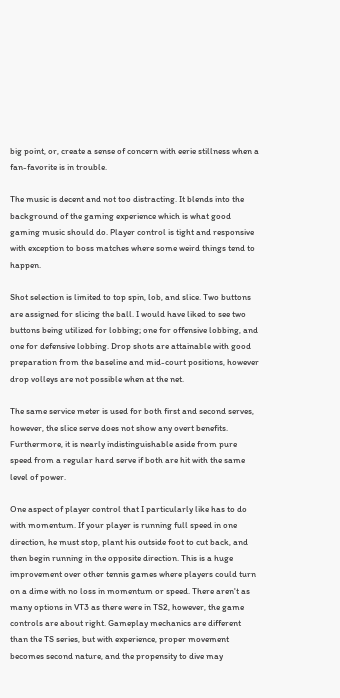big point, or, create a sense of concern with eerie stillness when a fan-favorite is in trouble.

The music is decent and not too distracting. It blends into the background of the gaming experience which is what good gaming music should do. Player control is tight and responsive with exception to boss matches where some weird things tend to happen.

Shot selection is limited to top spin, lob, and slice. Two buttons are assigned for slicing the ball. I would have liked to see two buttons being utilized for lobbing; one for offensive lobbing, and one for defensive lobbing. Drop shots are attainable with good preparation from the baseline and mid-court positions, however drop volleys are not possible when at the net.

The same service meter is used for both first and second serves, however, the slice serve does not show any overt benefits. Furthermore, it is nearly indistinguishable aside from pure speed from a regular hard serve if both are hit with the same level of power.

One aspect of player control that I particularly like has to do with momentum. If your player is running full speed in one direction, he must stop, plant his outside foot to cut back, and then begin running in the opposite direction. This is a huge improvement over other tennis games where players could turn on a dime with no loss in momentum or speed. There aren't as many options in VT3 as there were in TS2, however, the game controls are about right. Gameplay mechanics are different than the TS series, but with experience, proper movement becomes second nature, and the propensity to dive may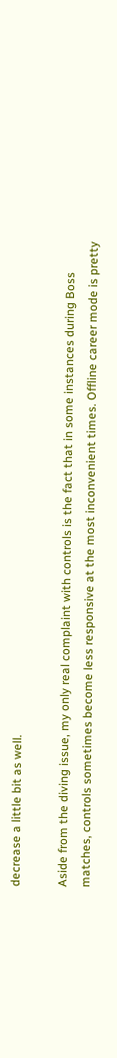decrease a little bit as well.

Aside from the diving issue, my only real complaint with controls is the fact that in some instances during Boss matches, controls sometimes become less responsive at the most inconvenient times. Offline career mode is pretty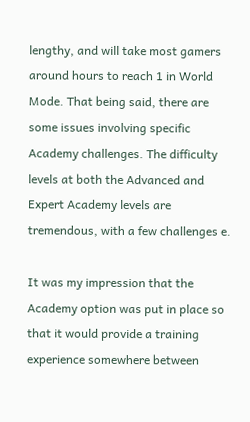lengthy, and will take most gamers around hours to reach 1 in World Mode. That being said, there are some issues involving specific Academy challenges. The difficulty levels at both the Advanced and Expert Academy levels are tremendous, with a few challenges e.

It was my impression that the Academy option was put in place so that it would provide a training experience somewhere between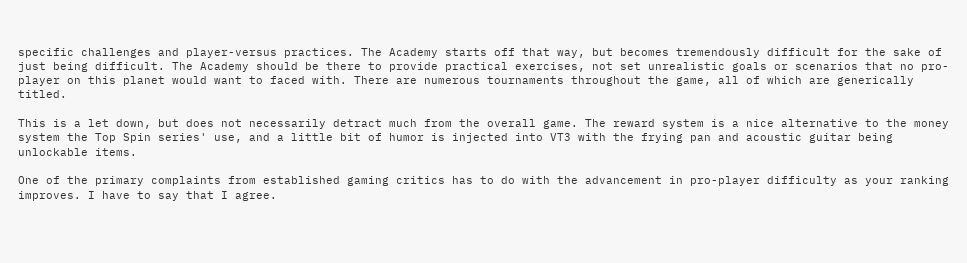specific challenges and player-versus practices. The Academy starts off that way, but becomes tremendously difficult for the sake of just being difficult. The Academy should be there to provide practical exercises, not set unrealistic goals or scenarios that no pro-player on this planet would want to faced with. There are numerous tournaments throughout the game, all of which are generically titled.

This is a let down, but does not necessarily detract much from the overall game. The reward system is a nice alternative to the money system the Top Spin series' use, and a little bit of humor is injected into VT3 with the frying pan and acoustic guitar being unlockable items.

One of the primary complaints from established gaming critics has to do with the advancement in pro-player difficulty as your ranking improves. I have to say that I agree.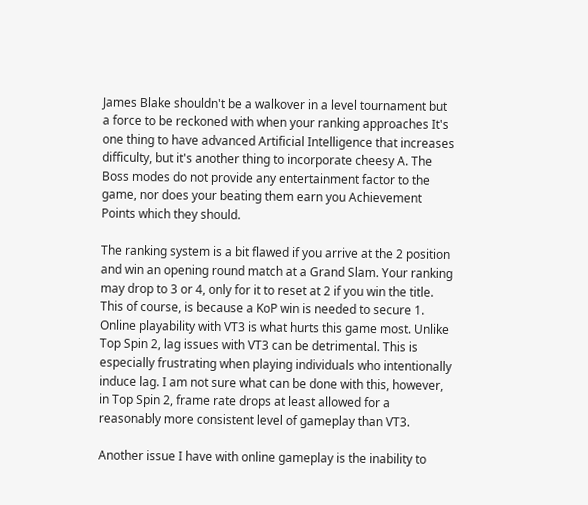James Blake shouldn't be a walkover in a level tournament but a force to be reckoned with when your ranking approaches It's one thing to have advanced Artificial Intelligence that increases difficulty, but it's another thing to incorporate cheesy A. The Boss modes do not provide any entertainment factor to the game, nor does your beating them earn you Achievement Points which they should.

The ranking system is a bit flawed if you arrive at the 2 position and win an opening round match at a Grand Slam. Your ranking may drop to 3 or 4, only for it to reset at 2 if you win the title. This of course, is because a KoP win is needed to secure 1. Online playability with VT3 is what hurts this game most. Unlike Top Spin 2, lag issues with VT3 can be detrimental. This is especially frustrating when playing individuals who intentionally induce lag. I am not sure what can be done with this, however, in Top Spin 2, frame rate drops at least allowed for a reasonably more consistent level of gameplay than VT3.

Another issue I have with online gameplay is the inability to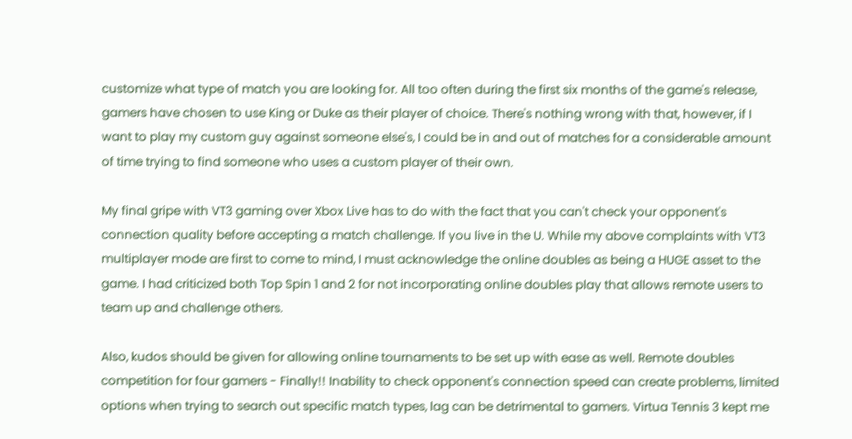customize what type of match you are looking for. All too often during the first six months of the game's release, gamers have chosen to use King or Duke as their player of choice. There's nothing wrong with that, however, if I want to play my custom guy against someone else's, I could be in and out of matches for a considerable amount of time trying to find someone who uses a custom player of their own.

My final gripe with VT3 gaming over Xbox Live has to do with the fact that you can't check your opponent's connection quality before accepting a match challenge. If you live in the U. While my above complaints with VT3 multiplayer mode are first to come to mind, I must acknowledge the online doubles as being a HUGE asset to the game. I had criticized both Top Spin 1 and 2 for not incorporating online doubles play that allows remote users to team up and challenge others.

Also, kudos should be given for allowing online tournaments to be set up with ease as well. Remote doubles competition for four gamers - Finally!! Inability to check opponent's connection speed can create problems, limited options when trying to search out specific match types, lag can be detrimental to gamers. Virtua Tennis 3 kept me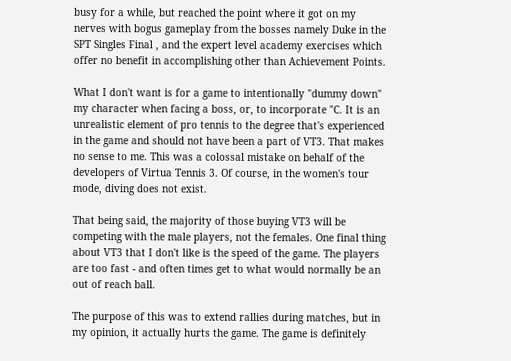busy for a while, but reached the point where it got on my nerves with bogus gameplay from the bosses namely Duke in the SPT Singles Final , and the expert level academy exercises which offer no benefit in accomplishing other than Achievement Points.

What I don't want is for a game to intentionally "dummy down" my character when facing a boss, or, to incorporate "C. It is an unrealistic element of pro tennis to the degree that's experienced in the game and should not have been a part of VT3. That makes no sense to me. This was a colossal mistake on behalf of the developers of Virtua Tennis 3. Of course, in the women's tour mode, diving does not exist.

That being said, the majority of those buying VT3 will be competing with the male players, not the females. One final thing about VT3 that I don't like is the speed of the game. The players are too fast - and often times get to what would normally be an out of reach ball.

The purpose of this was to extend rallies during matches, but in my opinion, it actually hurts the game. The game is definitely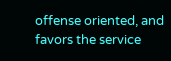offense oriented, and favors the service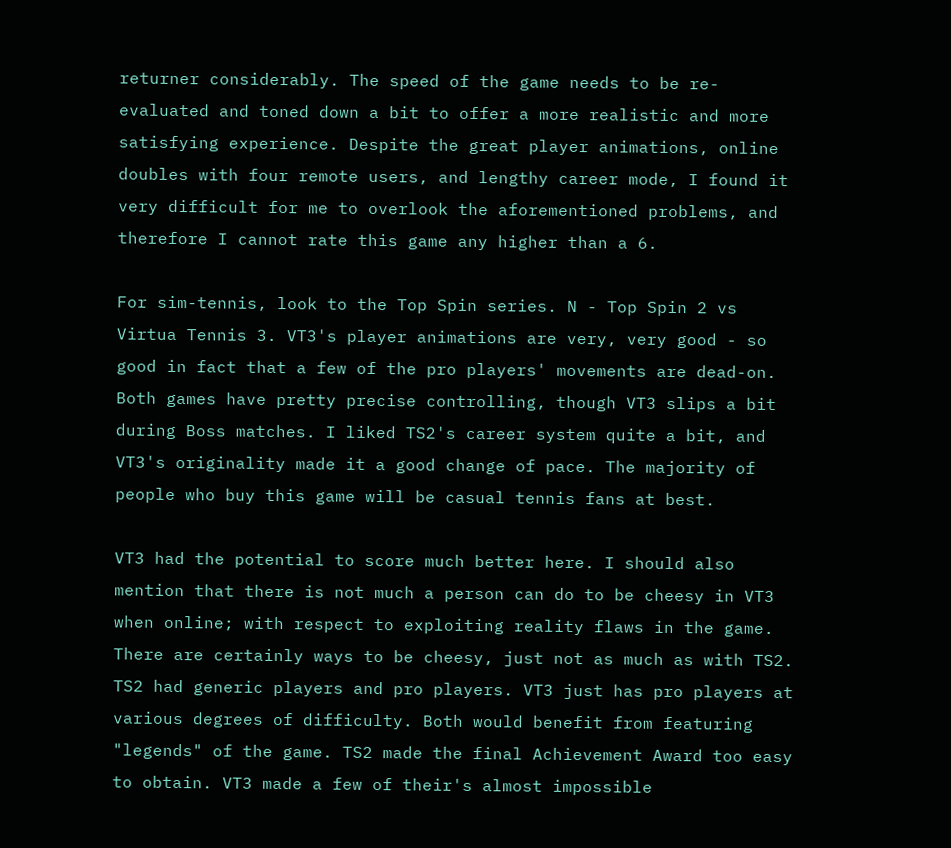returner considerably. The speed of the game needs to be re-evaluated and toned down a bit to offer a more realistic and more satisfying experience. Despite the great player animations, online doubles with four remote users, and lengthy career mode, I found it very difficult for me to overlook the aforementioned problems, and therefore I cannot rate this game any higher than a 6.

For sim-tennis, look to the Top Spin series. N - Top Spin 2 vs Virtua Tennis 3. VT3's player animations are very, very good - so good in fact that a few of the pro players' movements are dead-on. Both games have pretty precise controlling, though VT3 slips a bit during Boss matches. I liked TS2's career system quite a bit, and VT3's originality made it a good change of pace. The majority of people who buy this game will be casual tennis fans at best.

VT3 had the potential to score much better here. I should also mention that there is not much a person can do to be cheesy in VT3 when online; with respect to exploiting reality flaws in the game. There are certainly ways to be cheesy, just not as much as with TS2. TS2 had generic players and pro players. VT3 just has pro players at various degrees of difficulty. Both would benefit from featuring "legends" of the game. TS2 made the final Achievement Award too easy to obtain. VT3 made a few of their's almost impossible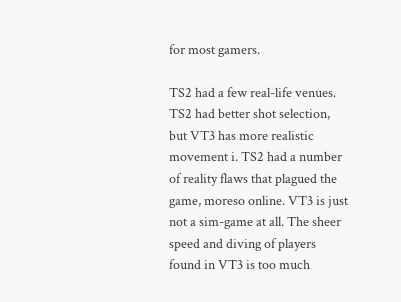for most gamers.

TS2 had a few real-life venues. TS2 had better shot selection, but VT3 has more realistic movement i. TS2 had a number of reality flaws that plagued the game, moreso online. VT3 is just not a sim-game at all. The sheer speed and diving of players found in VT3 is too much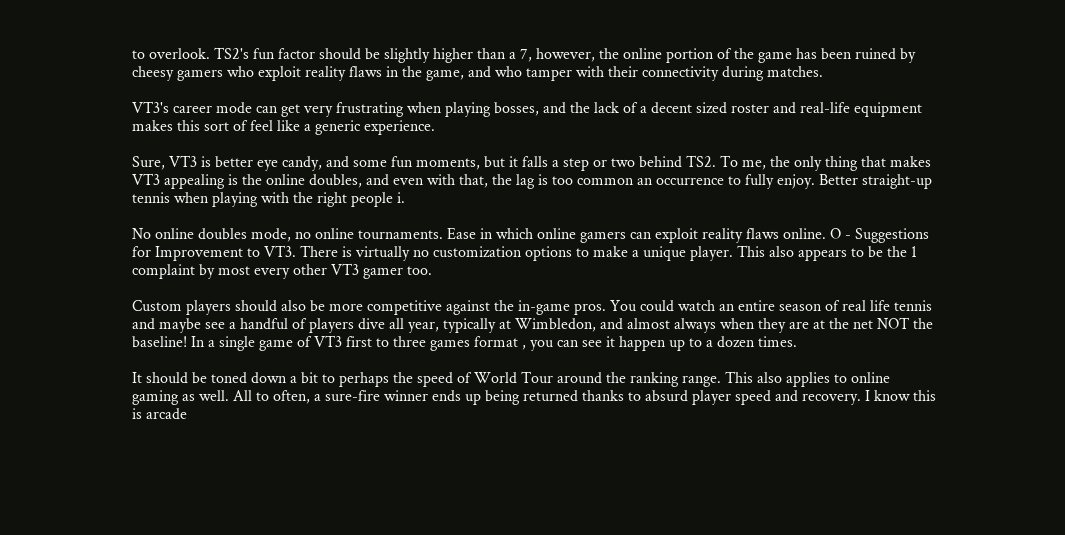to overlook. TS2's fun factor should be slightly higher than a 7, however, the online portion of the game has been ruined by cheesy gamers who exploit reality flaws in the game, and who tamper with their connectivity during matches.

VT3's career mode can get very frustrating when playing bosses, and the lack of a decent sized roster and real-life equipment makes this sort of feel like a generic experience.

Sure, VT3 is better eye candy, and some fun moments, but it falls a step or two behind TS2. To me, the only thing that makes VT3 appealing is the online doubles, and even with that, the lag is too common an occurrence to fully enjoy. Better straight-up tennis when playing with the right people i.

No online doubles mode, no online tournaments. Ease in which online gamers can exploit reality flaws online. O - Suggestions for Improvement to VT3. There is virtually no customization options to make a unique player. This also appears to be the 1 complaint by most every other VT3 gamer too.

Custom players should also be more competitive against the in-game pros. You could watch an entire season of real life tennis and maybe see a handful of players dive all year, typically at Wimbledon, and almost always when they are at the net NOT the baseline! In a single game of VT3 first to three games format , you can see it happen up to a dozen times.

It should be toned down a bit to perhaps the speed of World Tour around the ranking range. This also applies to online gaming as well. All to often, a sure-fire winner ends up being returned thanks to absurd player speed and recovery. I know this is arcade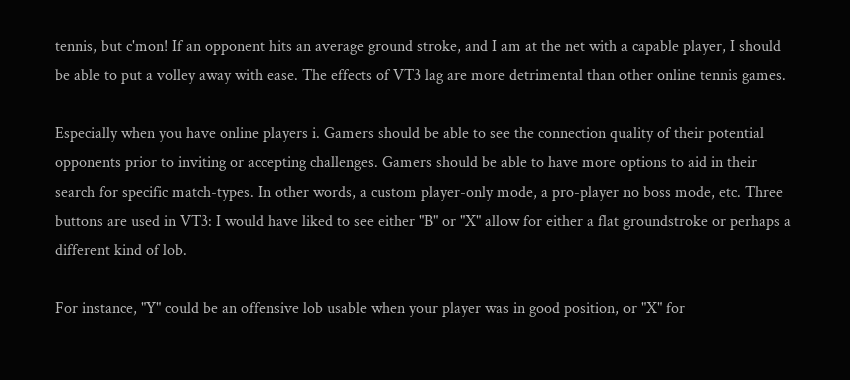tennis, but c'mon! If an opponent hits an average ground stroke, and I am at the net with a capable player, I should be able to put a volley away with ease. The effects of VT3 lag are more detrimental than other online tennis games.

Especially when you have online players i. Gamers should be able to see the connection quality of their potential opponents prior to inviting or accepting challenges. Gamers should be able to have more options to aid in their search for specific match-types. In other words, a custom player-only mode, a pro-player no boss mode, etc. Three buttons are used in VT3: I would have liked to see either "B" or "X" allow for either a flat groundstroke or perhaps a different kind of lob.

For instance, "Y" could be an offensive lob usable when your player was in good position, or "X" for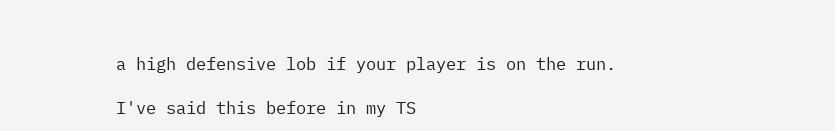a high defensive lob if your player is on the run.

I've said this before in my TS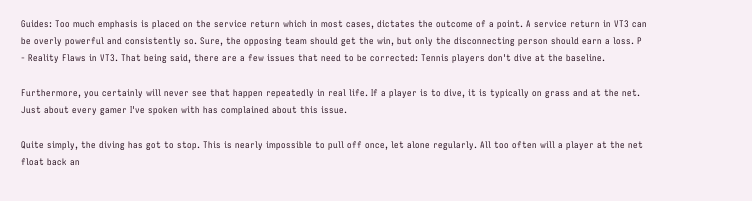Guides: Too much emphasis is placed on the service return which in most cases, dictates the outcome of a point. A service return in VT3 can be overly powerful and consistently so. Sure, the opposing team should get the win, but only the disconnecting person should earn a loss. P - Reality Flaws in VT3. That being said, there are a few issues that need to be corrected: Tennis players don't dive at the baseline.

Furthermore, you certainly will never see that happen repeatedly in real life. If a player is to dive, it is typically on grass and at the net. Just about every gamer I've spoken with has complained about this issue.

Quite simply, the diving has got to stop. This is nearly impossible to pull off once, let alone regularly. All too often will a player at the net float back an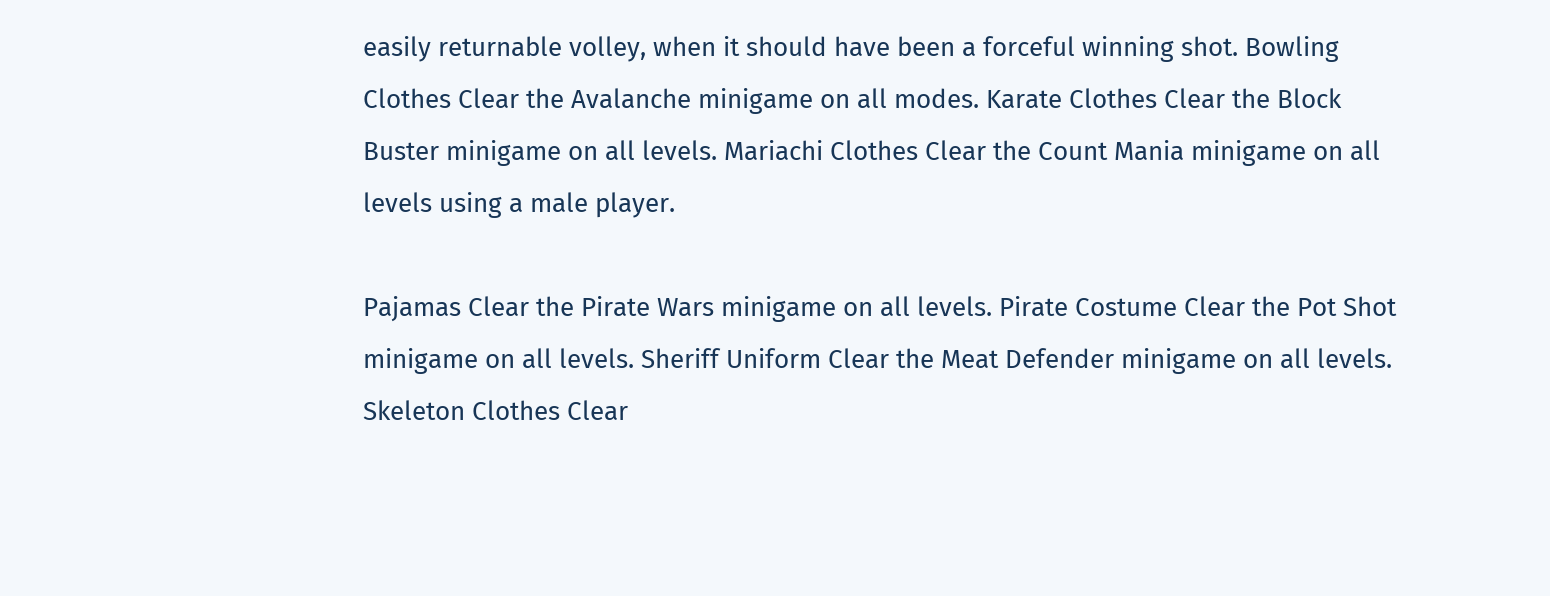easily returnable volley, when it should have been a forceful winning shot. Bowling Clothes Clear the Avalanche minigame on all modes. Karate Clothes Clear the Block Buster minigame on all levels. Mariachi Clothes Clear the Count Mania minigame on all levels using a male player.

Pajamas Clear the Pirate Wars minigame on all levels. Pirate Costume Clear the Pot Shot minigame on all levels. Sheriff Uniform Clear the Meat Defender minigame on all levels. Skeleton Clothes Clear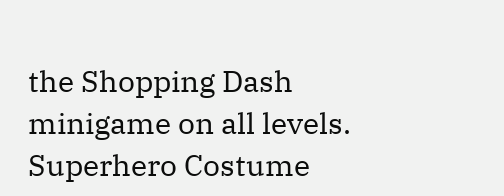the Shopping Dash minigame on all levels. Superhero Costume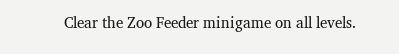Clear the Zoo Feeder minigame on all levels.